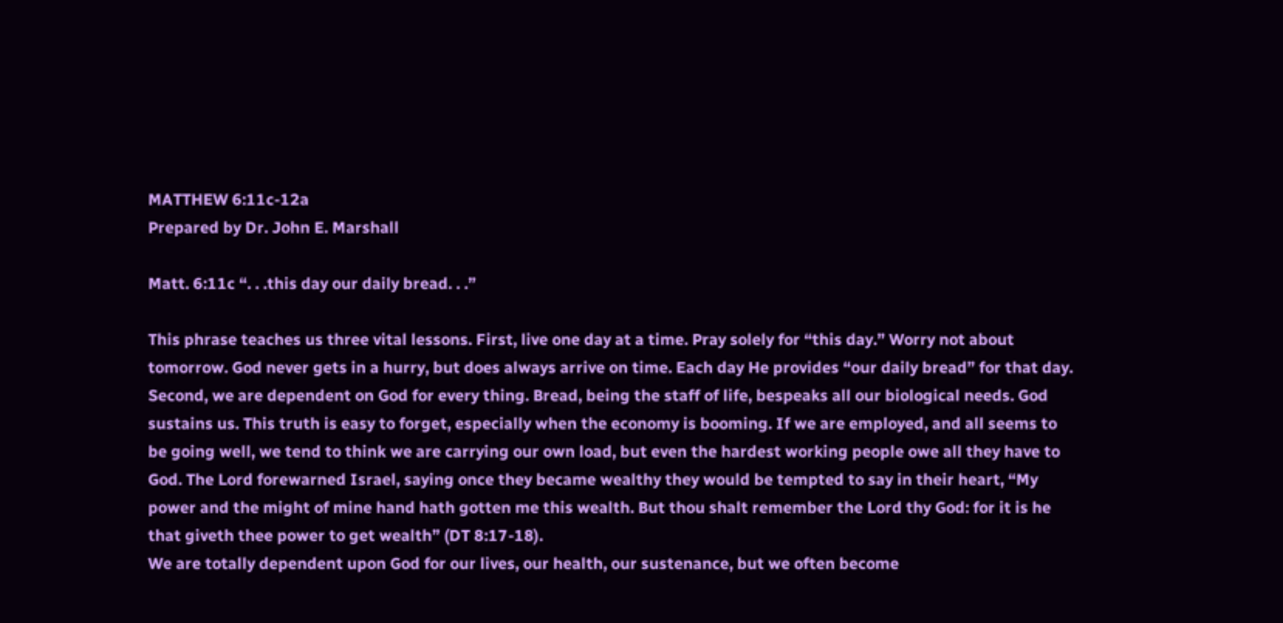MATTHEW 6:11c-12a
Prepared by Dr. John E. Marshall

Matt. 6:11c “. . .this day our daily bread. . .”

This phrase teaches us three vital lessons. First, live one day at a time. Pray solely for “this day.” Worry not about tomorrow. God never gets in a hurry, but does always arrive on time. Each day He provides “our daily bread” for that day.
Second, we are dependent on God for every thing. Bread, being the staff of life, bespeaks all our biological needs. God sustains us. This truth is easy to forget, especially when the economy is booming. If we are employed, and all seems to be going well, we tend to think we are carrying our own load, but even the hardest working people owe all they have to God. The Lord forewarned Israel, saying once they became wealthy they would be tempted to say in their heart, “My power and the might of mine hand hath gotten me this wealth. But thou shalt remember the Lord thy God: for it is he that giveth thee power to get wealth” (DT 8:17-18).
We are totally dependent upon God for our lives, our health, our sustenance, but we often become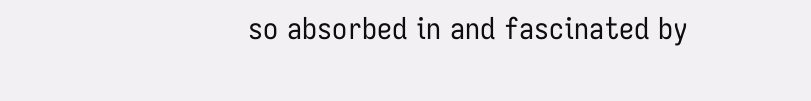so absorbed in and fascinated by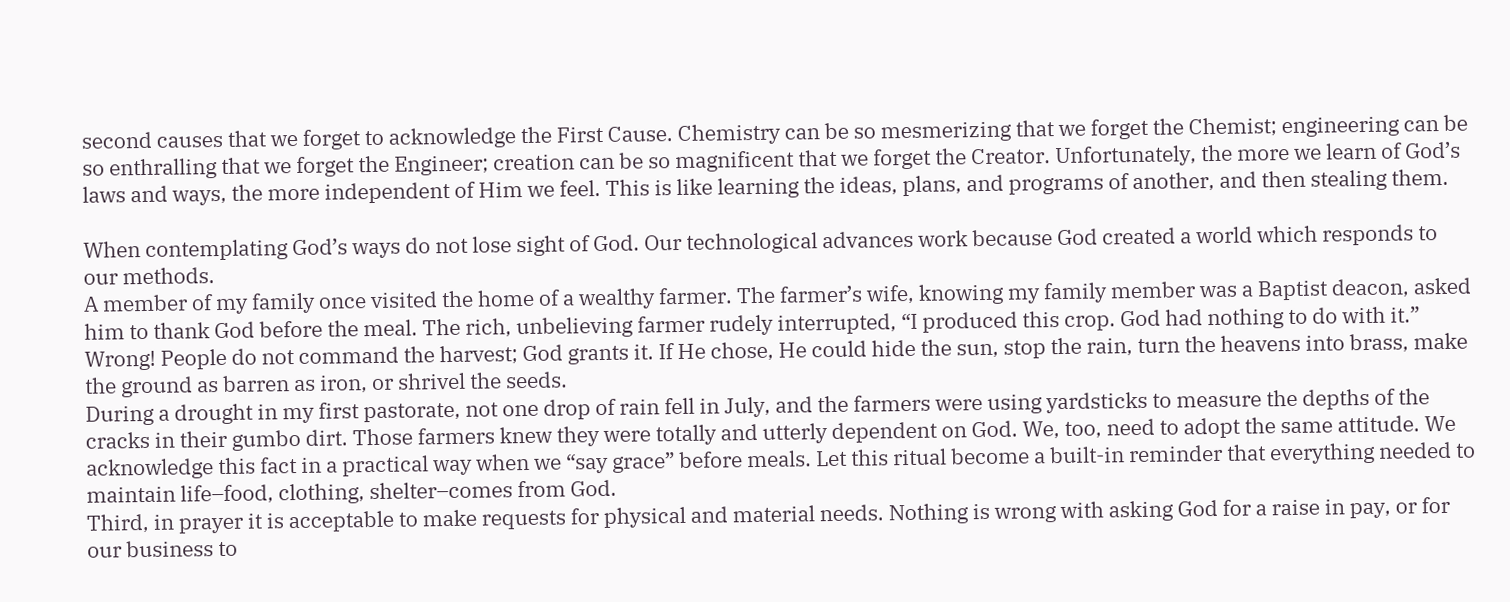second causes that we forget to acknowledge the First Cause. Chemistry can be so mesmerizing that we forget the Chemist; engineering can be so enthralling that we forget the Engineer; creation can be so magnificent that we forget the Creator. Unfortunately, the more we learn of God’s laws and ways, the more independent of Him we feel. This is like learning the ideas, plans, and programs of another, and then stealing them.

When contemplating God’s ways do not lose sight of God. Our technological advances work because God created a world which responds to our methods.
A member of my family once visited the home of a wealthy farmer. The farmer’s wife, knowing my family member was a Baptist deacon, asked him to thank God before the meal. The rich, unbelieving farmer rudely interrupted, “I produced this crop. God had nothing to do with it.” Wrong! People do not command the harvest; God grants it. If He chose, He could hide the sun, stop the rain, turn the heavens into brass, make the ground as barren as iron, or shrivel the seeds.
During a drought in my first pastorate, not one drop of rain fell in July, and the farmers were using yardsticks to measure the depths of the cracks in their gumbo dirt. Those farmers knew they were totally and utterly dependent on God. We, too, need to adopt the same attitude. We acknowledge this fact in a practical way when we “say grace” before meals. Let this ritual become a built-in reminder that everything needed to maintain life–food, clothing, shelter–comes from God.
Third, in prayer it is acceptable to make requests for physical and material needs. Nothing is wrong with asking God for a raise in pay, or for our business to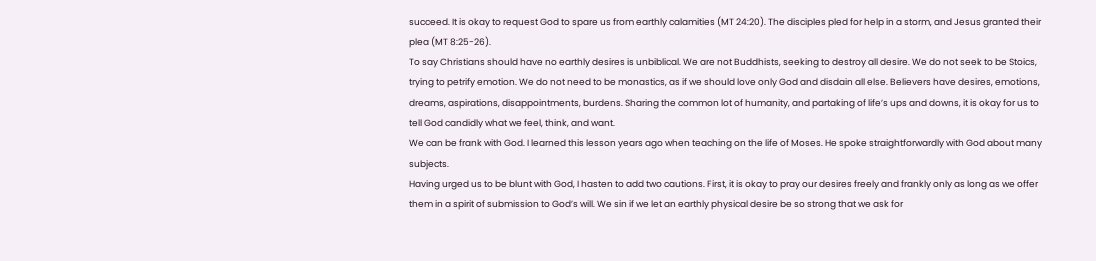succeed. It is okay to request God to spare us from earthly calamities (MT 24:20). The disciples pled for help in a storm, and Jesus granted their plea (MT 8:25-26).
To say Christians should have no earthly desires is unbiblical. We are not Buddhists, seeking to destroy all desire. We do not seek to be Stoics, trying to petrify emotion. We do not need to be monastics, as if we should love only God and disdain all else. Believers have desires, emotions, dreams, aspirations, disappointments, burdens. Sharing the common lot of humanity, and partaking of life’s ups and downs, it is okay for us to tell God candidly what we feel, think, and want.
We can be frank with God. I learned this lesson years ago when teaching on the life of Moses. He spoke straightforwardly with God about many subjects.
Having urged us to be blunt with God, I hasten to add two cautions. First, it is okay to pray our desires freely and frankly only as long as we offer them in a spirit of submission to God’s will. We sin if we let an earthly physical desire be so strong that we ask for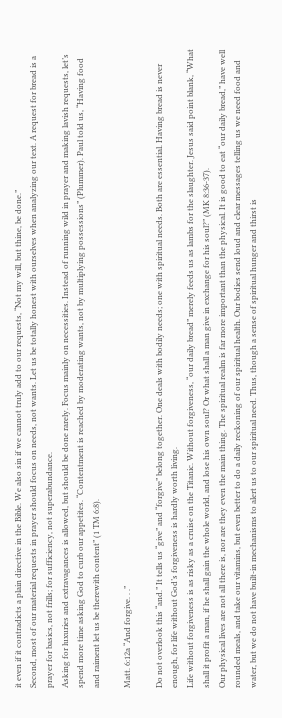it even if it contradicts a plain directive in the Bible. We also sin if we cannot truly add to our requests, “Not my will, but thine, be done.”
Second, most of our material requests in prayer should focus on needs, not wants. Let us be totally honest with ourselves when analyzing our text. A request for bread is a prayer for basics, not frills; for sufficiency, not superabundance.
Asking for luxuries and extravagances is allowed, but should be done rarely. Focus mainly on necessities. Instead of running wild in prayer and making lavish requests, let’s spend more time asking God to curb our appetites. “Contentment is reached by moderating wants, not by multiplying possessions” (Plummer). Paul told us, “Having food and raiment let us be therewith content” (1 TM 6:8).

Matt. 6:12a “And forgive. . .”

Do not overlook this “and.” It tells us “give” and “forgive” belong together. One deals with bodily needs; one with spiritual needs. Both are essential. Having bread is never enough, for life without God’s forgiveness is hardly worth living.
Life without forgiveness is as risky as a cruise on the Titanic. Without forgiveness, “our daily bread” merely feeds us as lambs for the slaughter. Jesus said point blank, “What shall it profit a man, if he shall gain the whole world, and lose his own soul? Or what shall a man give in exchange for his soul?” (MK 8:36-37).
Our physical lives are not all there is, nor are they even the main thing. The spiritual realm is far more important than the physical. It is good to eat “our daily bread,” have well rounded meals, and take our vitamins, but even better to do a daily reckoning of our spiritual health. Our bodies send loud and clear messages telling us we need food and water, but we do not have built-in mechanisms to alert us to our spiritual need. Thus, though a sense of spiritual hunger and thirst is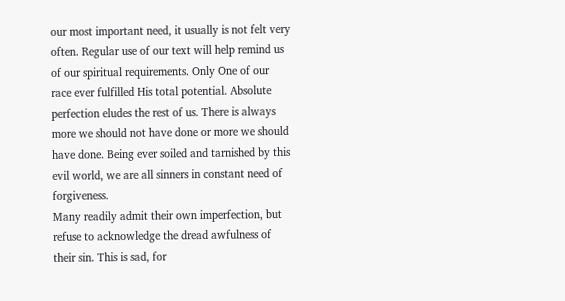our most important need, it usually is not felt very often. Regular use of our text will help remind us of our spiritual requirements. Only One of our race ever fulfilled His total potential. Absolute perfection eludes the rest of us. There is always more we should not have done or more we should have done. Being ever soiled and tarnished by this evil world, we are all sinners in constant need of forgiveness.
Many readily admit their own imperfection, but refuse to acknowledge the dread awfulness of their sin. This is sad, for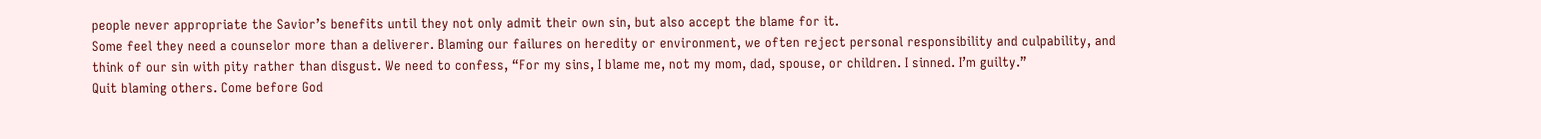people never appropriate the Savior’s benefits until they not only admit their own sin, but also accept the blame for it.
Some feel they need a counselor more than a deliverer. Blaming our failures on heredity or environment, we often reject personal responsibility and culpability, and think of our sin with pity rather than disgust. We need to confess, “For my sins, I blame me, not my mom, dad, spouse, or children. I sinned. I’m guilty.”
Quit blaming others. Come before God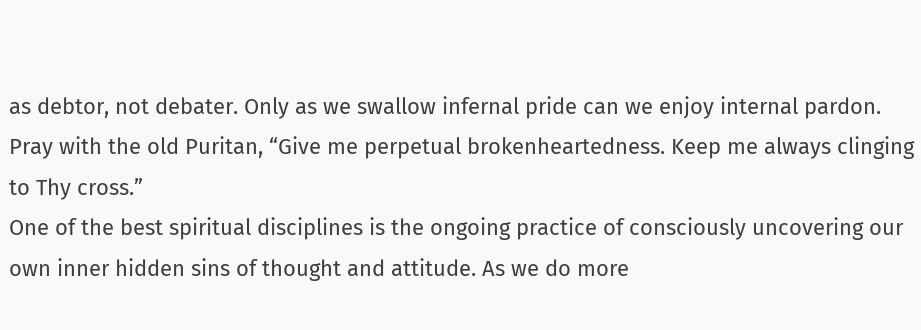as debtor, not debater. Only as we swallow infernal pride can we enjoy internal pardon. Pray with the old Puritan, “Give me perpetual brokenheartedness. Keep me always clinging to Thy cross.”
One of the best spiritual disciplines is the ongoing practice of consciously uncovering our own inner hidden sins of thought and attitude. As we do more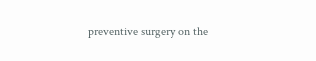preventive surgery on the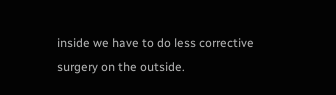inside we have to do less corrective surgery on the outside.